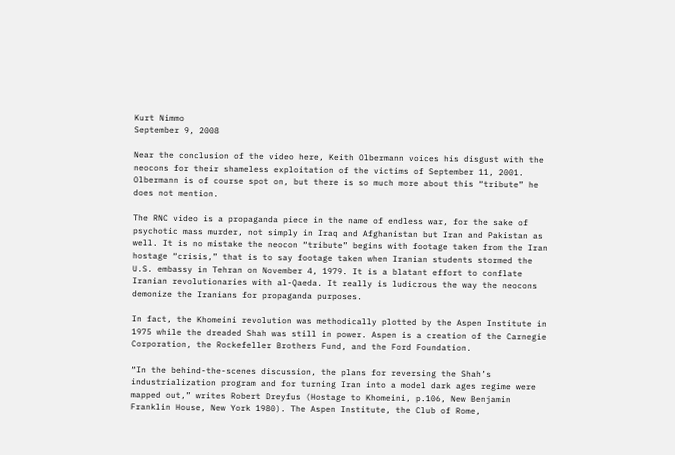Kurt Nimmo
September 9, 2008

Near the conclusion of the video here, Keith Olbermann voices his disgust with the neocons for their shameless exploitation of the victims of September 11, 2001. Olbermann is of course spot on, but there is so much more about this “tribute” he does not mention.

The RNC video is a propaganda piece in the name of endless war, for the sake of psychotic mass murder, not simply in Iraq and Afghanistan but Iran and Pakistan as well. It is no mistake the neocon “tribute” begins with footage taken from the Iran hostage “crisis,” that is to say footage taken when Iranian students stormed the U.S. embassy in Tehran on November 4, 1979. It is a blatant effort to conflate Iranian revolutionaries with al-Qaeda. It really is ludicrous the way the neocons demonize the Iranians for propaganda purposes.

In fact, the Khomeini revolution was methodically plotted by the Aspen Institute in 1975 while the dreaded Shah was still in power. Aspen is a creation of the Carnegie Corporation, the Rockefeller Brothers Fund, and the Ford Foundation.

“In the behind-the-scenes discussion, the plans for reversing the Shah’s industrialization program and for turning Iran into a model dark ages regime were mapped out,” writes Robert Dreyfus (Hostage to Khomeini, p.106, New Benjamin Franklin House, New York 1980). The Aspen Institute, the Club of Rome,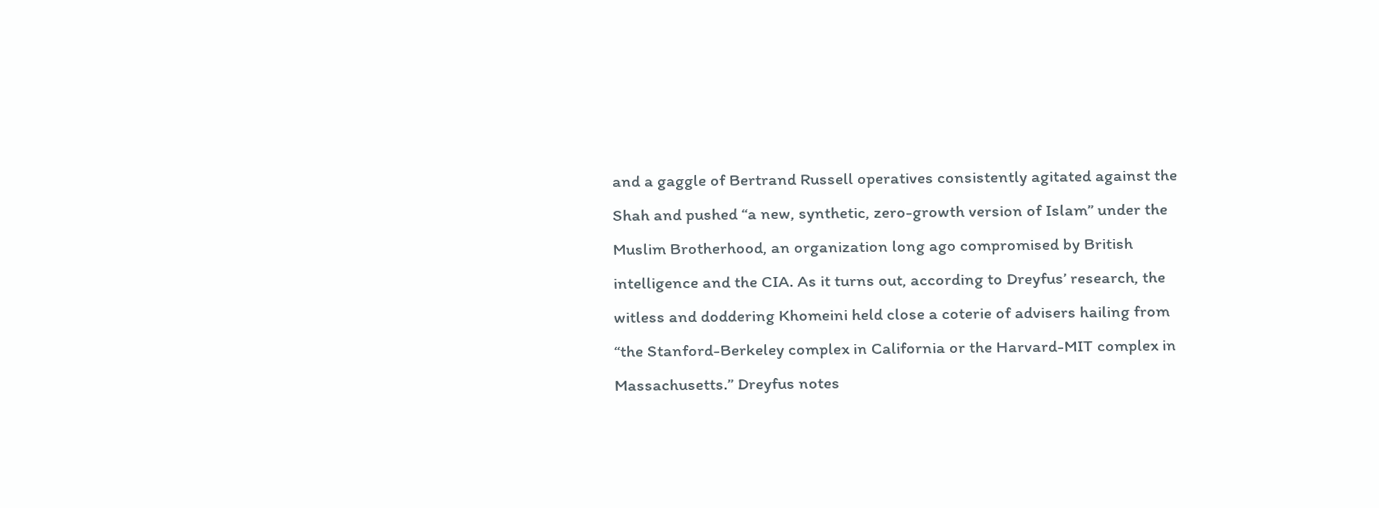and a gaggle of Bertrand Russell operatives consistently agitated against the Shah and pushed “a new, synthetic, zero-growth version of Islam” under the Muslim Brotherhood, an organization long ago compromised by British intelligence and the CIA. As it turns out, according to Dreyfus’ research, the witless and doddering Khomeini held close a coterie of advisers hailing from “the Stanford-Berkeley complex in California or the Harvard-MIT complex in Massachusetts.” Dreyfus notes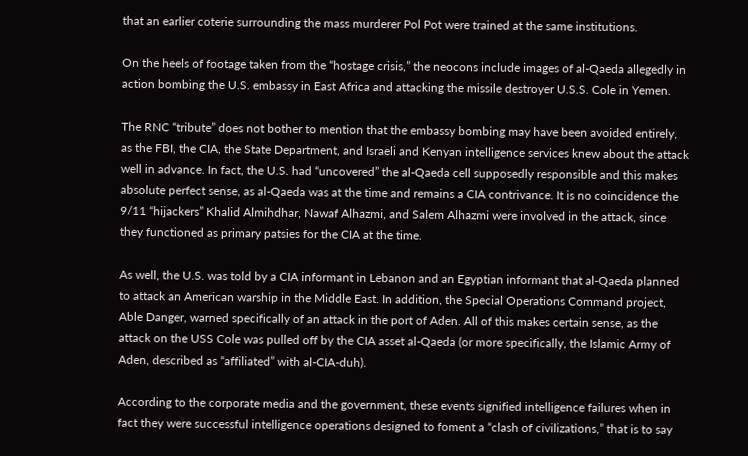that an earlier coterie surrounding the mass murderer Pol Pot were trained at the same institutions.

On the heels of footage taken from the “hostage crisis,” the neocons include images of al-Qaeda allegedly in action bombing the U.S. embassy in East Africa and attacking the missile destroyer U.S.S. Cole in Yemen.

The RNC “tribute” does not bother to mention that the embassy bombing may have been avoided entirely, as the FBI, the CIA, the State Department, and Israeli and Kenyan intelligence services knew about the attack well in advance. In fact, the U.S. had “uncovered” the al-Qaeda cell supposedly responsible and this makes absolute perfect sense, as al-Qaeda was at the time and remains a CIA contrivance. It is no coincidence the 9/11 “hijackers” Khalid Almihdhar, Nawaf Alhazmi, and Salem Alhazmi were involved in the attack, since they functioned as primary patsies for the CIA at the time.

As well, the U.S. was told by a CIA informant in Lebanon and an Egyptian informant that al-Qaeda planned to attack an American warship in the Middle East. In addition, the Special Operations Command project, Able Danger, warned specifically of an attack in the port of Aden. All of this makes certain sense, as the attack on the USS Cole was pulled off by the CIA asset al-Qaeda (or more specifically, the Islamic Army of Aden, described as “affiliated” with al-CIA-duh).

According to the corporate media and the government, these events signified intelligence failures when in fact they were successful intelligence operations designed to foment a “clash of civilizations,” that is to say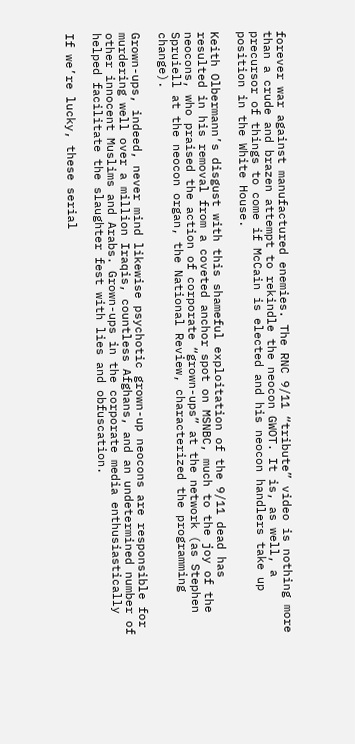forever war against manufactured enemies. The RNC 9/11 “tribute” video is nothing more than a crude and brazen attempt to rekindle the neocon GWOT. It is, as well, a precursor of things to come if McCain is elected and his neocon handlers take up position in the White House.

Keith Olbermann’s disgust with this shameful exploitation of the 9/11 dead has resulted in his removal from a coveted anchor spot on MSNBC, much to the joy of the neocons, who praised the action of corporate “grown-ups” at the network (as Stephen Spruiell at the neocon organ, the National Review, characterized the programming change).

Grown-ups, indeed, never mind likewise psychotic grown-up neocons are responsible for murdering well over a million Iraqis, countless Afghans, and an undetermined number of other innocent Muslims and Arabs. Grown-ups in the corporate media enthusiastically helped facilitate the slaughter fest with lies and obfuscation.

If we’re lucky, these serial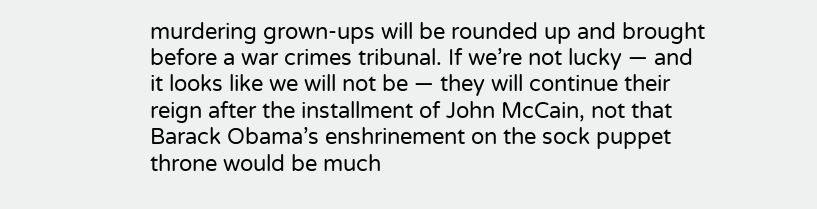murdering grown-ups will be rounded up and brought before a war crimes tribunal. If we’re not lucky — and it looks like we will not be — they will continue their reign after the installment of John McCain, not that Barack Obama’s enshrinement on the sock puppet throne would be much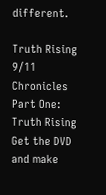different.

Truth Rising 9/11 Chronicles Part One: Truth Rising
Get the DVD and make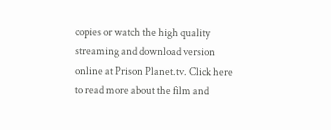copies or watch the high quality streaming and download version online at Prison Planet.tv. Click here to read more about the film and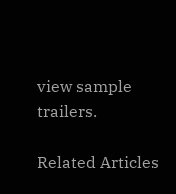view sample trailers.

Related Articles